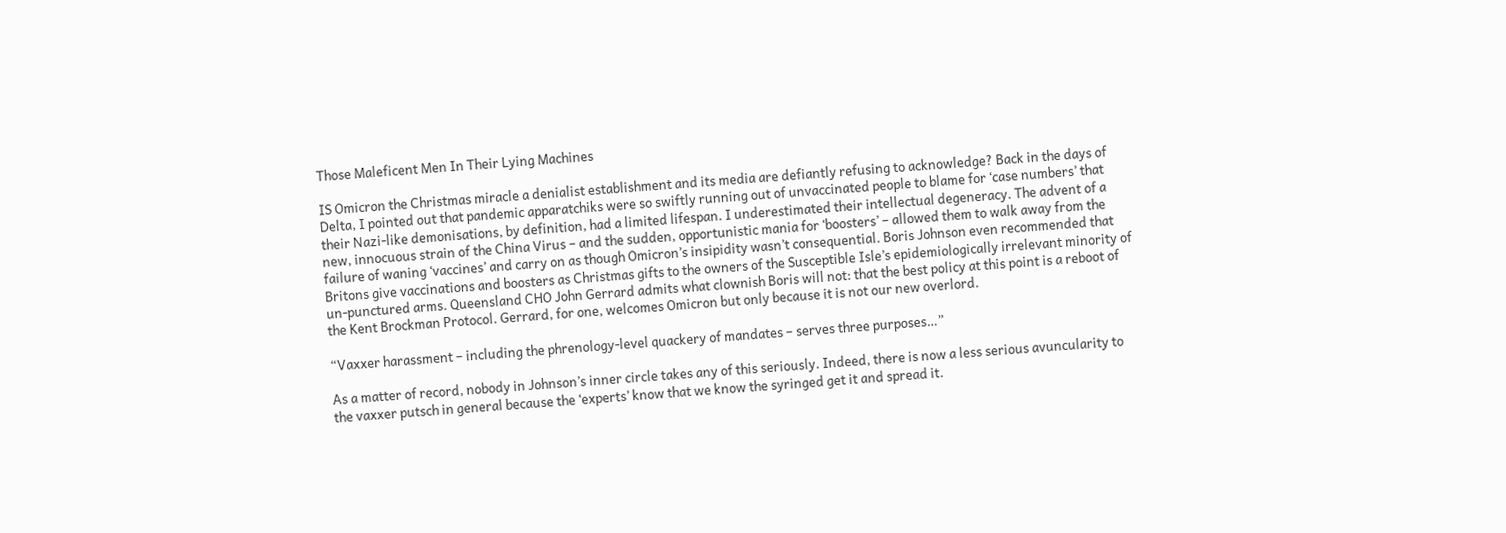Those Maleficent Men In Their Lying Machines

IS Omicron the Christmas miracle a denialist establishment and its media are defiantly refusing to acknowledge? Back in the days of Delta, I pointed out that pandemic apparatchiks were so swiftly running out of unvaccinated people to blame for ‘case numbers’ that their Nazi-like demonisations, by definition, had a limited lifespan. I underestimated their intellectual degeneracy. The advent of a new, innocuous strain of the China Virus – and the sudden, opportunistic mania for ‘boosters’ – allowed them to walk away from the failure of waning ‘vaccines’ and carry on as though Omicron’s insipidity wasn’t consequential. Boris Johnson even recommended that Britons give vaccinations and boosters as Christmas gifts to the owners of the Susceptible Isle’s epidemiologically irrelevant minority of un-punctured arms. Queensland CHO John Gerrard admits what clownish Boris will not: that the best policy at this point is a reboot of the Kent Brockman Protocol. Gerrard, for one, welcomes Omicron but only because it is not our new overlord.

“Vaxxer harassment – including the phrenology-level quackery of mandates – serves three purposes…”

As a matter of record, nobody in Johnson’s inner circle takes any of this seriously. Indeed, there is now a less serious avuncularity to the vaxxer putsch in general because the ‘experts’ know that we know the syringed get it and spread it.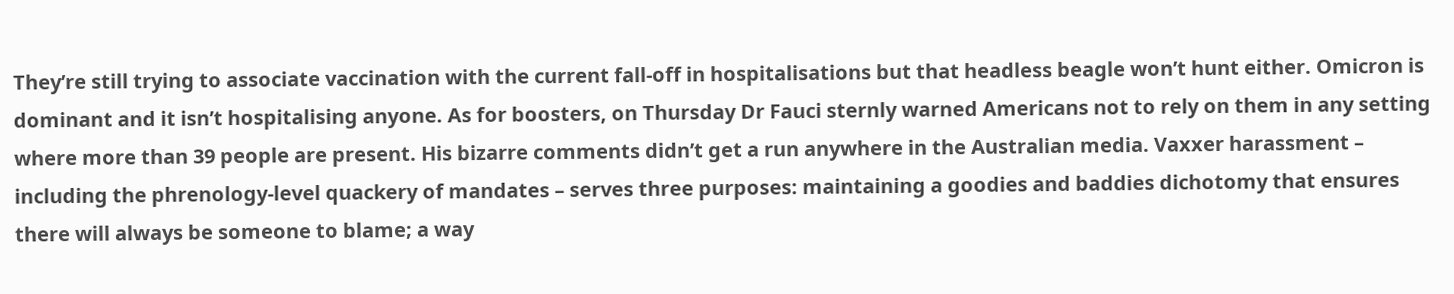They’re still trying to associate vaccination with the current fall-off in hospitalisations but that headless beagle won’t hunt either. Omicron is dominant and it isn’t hospitalising anyone. As for boosters, on Thursday Dr Fauci sternly warned Americans not to rely on them in any setting where more than 39 people are present. His bizarre comments didn’t get a run anywhere in the Australian media. Vaxxer harassment – including the phrenology-level quackery of mandates – serves three purposes: maintaining a goodies and baddies dichotomy that ensures there will always be someone to blame; a way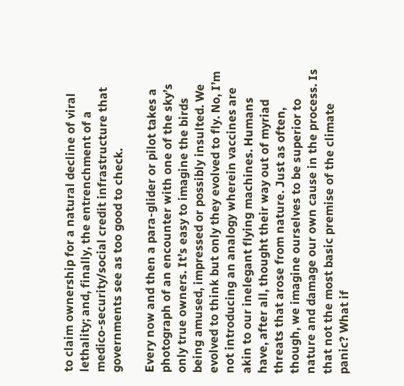to claim ownership for a natural decline of viral lethality; and, finally, the entrenchment of a medico-security/social credit infrastructure that governments see as too good to check.

Every now and then a para-glider or pilot takes a photograph of an encounter with one of the sky’s only true owners. It’s easy to imagine the birds being amused, impressed or possibly insulted. We evolved to think but only they evolved to fly. No, I’m not introducing an analogy wherein vaccines are akin to our inelegant flying machines. Humans have, after all, thought their way out of myriad threats that arose from nature. Just as often, though, we imagine ourselves to be superior to nature and damage our own cause in the process. Is that not the most basic premise of the climate panic? What if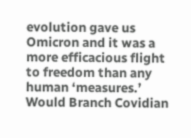evolution gave us Omicron and it was a more efficacious flight to freedom than any human ‘measures.’ Would Branch Covidian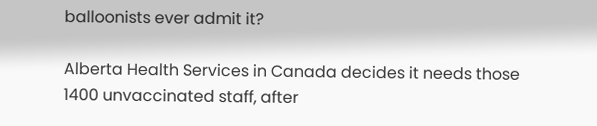balloonists ever admit it?

Alberta Health Services in Canada decides it needs those 1400 unvaccinated staff, after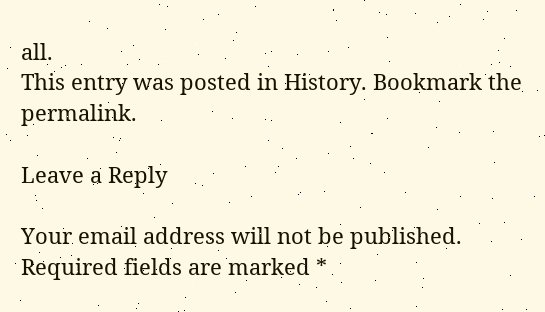all.
This entry was posted in History. Bookmark the permalink.

Leave a Reply

Your email address will not be published. Required fields are marked *